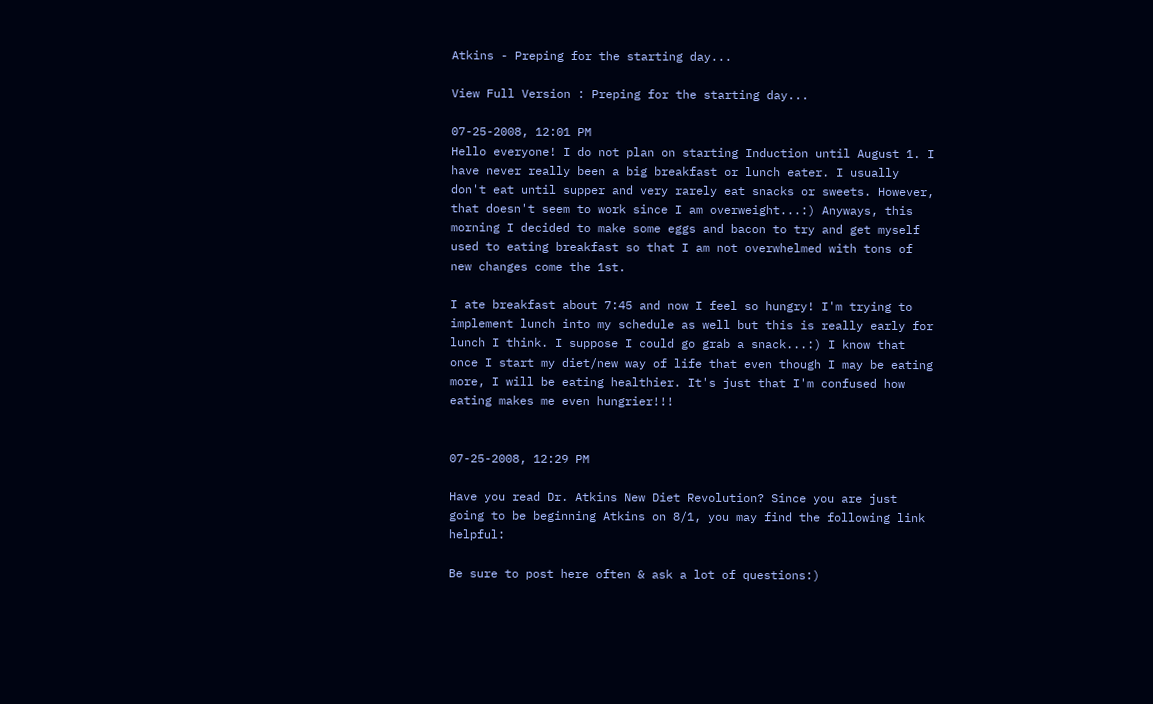Atkins - Preping for the starting day...

View Full Version : Preping for the starting day...

07-25-2008, 12:01 PM
Hello everyone! I do not plan on starting Induction until August 1. I have never really been a big breakfast or lunch eater. I usually don't eat until supper and very rarely eat snacks or sweets. However, that doesn't seem to work since I am overweight...:) Anyways, this morning I decided to make some eggs and bacon to try and get myself used to eating breakfast so that I am not overwhelmed with tons of new changes come the 1st.

I ate breakfast about 7:45 and now I feel so hungry! I'm trying to implement lunch into my schedule as well but this is really early for lunch I think. I suppose I could go grab a snack...:) I know that once I start my diet/new way of life that even though I may be eating more, I will be eating healthier. It's just that I'm confused how eating makes me even hungrier!!!


07-25-2008, 12:29 PM

Have you read Dr. Atkins New Diet Revolution? Since you are just going to be beginning Atkins on 8/1, you may find the following link helpful:

Be sure to post here often & ask a lot of questions:)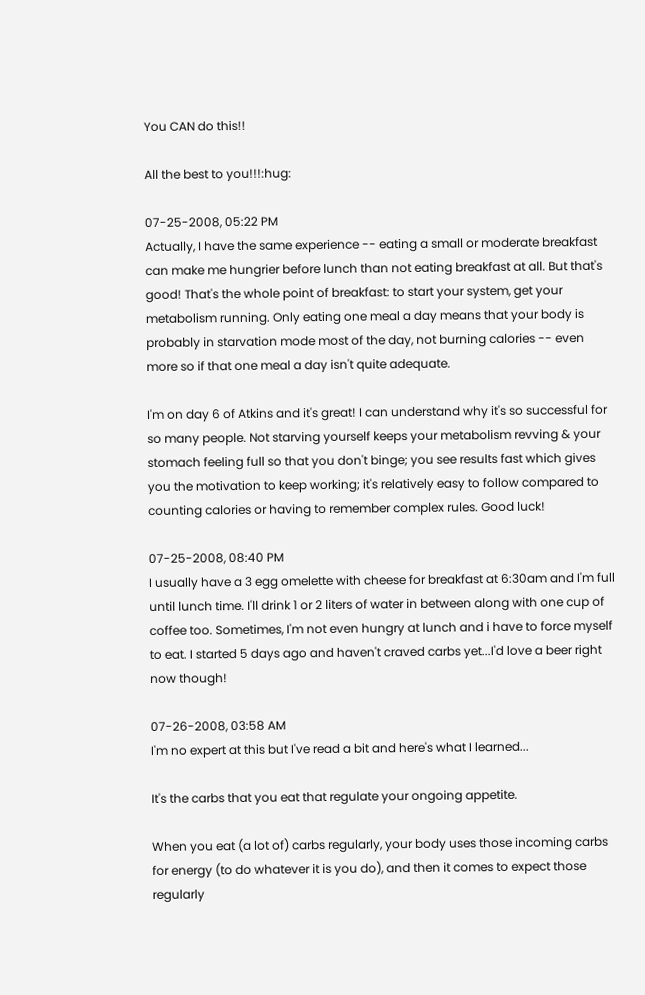You CAN do this!!

All the best to you!!!:hug:

07-25-2008, 05:22 PM
Actually, I have the same experience -- eating a small or moderate breakfast can make me hungrier before lunch than not eating breakfast at all. But that's good! That's the whole point of breakfast: to start your system, get your metabolism running. Only eating one meal a day means that your body is probably in starvation mode most of the day, not burning calories -- even more so if that one meal a day isn't quite adequate.

I'm on day 6 of Atkins and it's great! I can understand why it's so successful for so many people. Not starving yourself keeps your metabolism revving & your stomach feeling full so that you don't binge; you see results fast which gives you the motivation to keep working; it's relatively easy to follow compared to counting calories or having to remember complex rules. Good luck!

07-25-2008, 08:40 PM
I usually have a 3 egg omelette with cheese for breakfast at 6:30am and I'm full until lunch time. I'll drink 1 or 2 liters of water in between along with one cup of coffee too. Sometimes, I'm not even hungry at lunch and i have to force myself to eat. I started 5 days ago and haven't craved carbs yet...I'd love a beer right now though!

07-26-2008, 03:58 AM
I'm no expert at this but I've read a bit and here's what I learned...

It's the carbs that you eat that regulate your ongoing appetite.

When you eat (a lot of) carbs regularly, your body uses those incoming carbs for energy (to do whatever it is you do), and then it comes to expect those regularly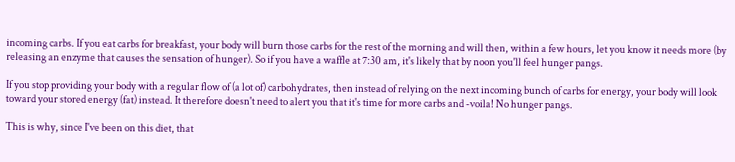incoming carbs. If you eat carbs for breakfast, your body will burn those carbs for the rest of the morning and will then, within a few hours, let you know it needs more (by releasing an enzyme that causes the sensation of hunger). So if you have a waffle at 7:30 am, it's likely that by noon you'll feel hunger pangs.

If you stop providing your body with a regular flow of (a lot of) carbohydrates, then instead of relying on the next incoming bunch of carbs for energy, your body will look toward your stored energy (fat) instead. It therefore doesn't need to alert you that it's time for more carbs and -voila! No hunger pangs.

This is why, since I've been on this diet, that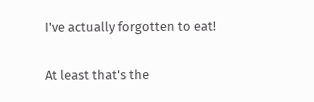I've actually forgotten to eat!

At least that's the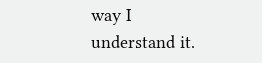way I understand it.